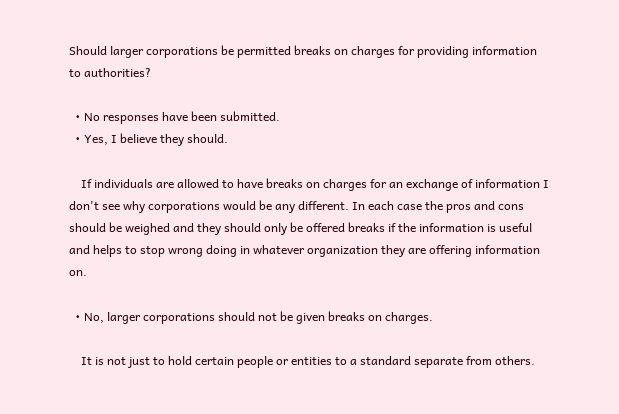Should larger corporations be permitted breaks on charges for providing information to authorities?

  • No responses have been submitted.
  • Yes, I believe they should.

    If individuals are allowed to have breaks on charges for an exchange of information I don't see why corporations would be any different. In each case the pros and cons should be weighed and they should only be offered breaks if the information is useful and helps to stop wrong doing in whatever organization they are offering information on.

  • No, larger corporations should not be given breaks on charges.

    It is not just to hold certain people or entities to a standard separate from others.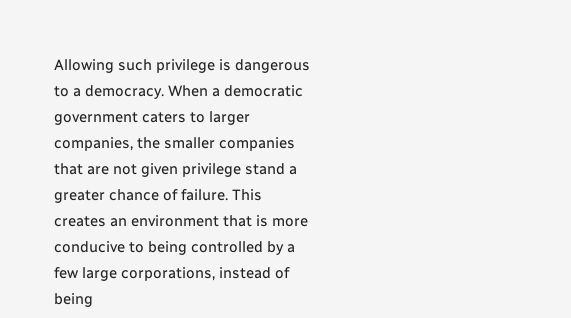Allowing such privilege is dangerous to a democracy. When a democratic government caters to larger companies, the smaller companies that are not given privilege stand a greater chance of failure. This creates an environment that is more conducive to being controlled by a few large corporations, instead of being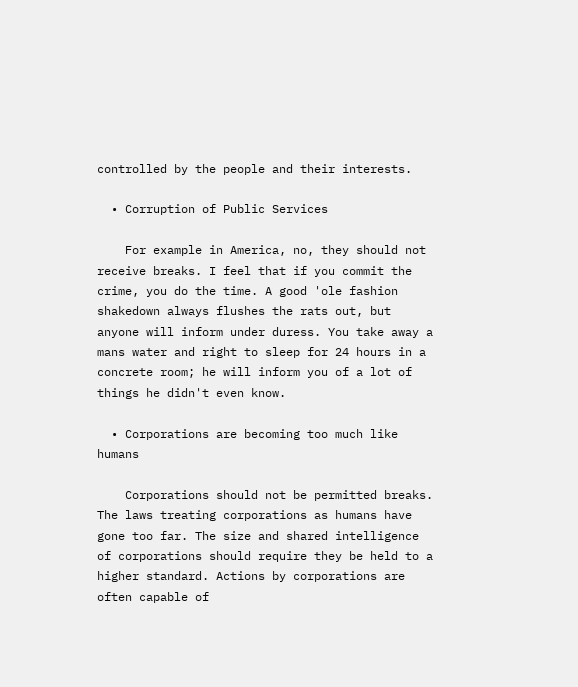controlled by the people and their interests.

  • Corruption of Public Services

    For example in America, no, they should not receive breaks. I feel that if you commit the crime, you do the time. A good 'ole fashion shakedown always flushes the rats out, but anyone will inform under duress. You take away a mans water and right to sleep for 24 hours in a concrete room; he will inform you of a lot of things he didn't even know.

  • Corporations are becoming too much like humans

    Corporations should not be permitted breaks. The laws treating corporations as humans have gone too far. The size and shared intelligence of corporations should require they be held to a higher standard. Actions by corporations are often capable of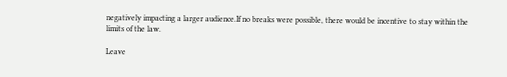negatively impacting a larger audience.If no breaks were possible, there would be incentive to stay within the limits of the law.

Leave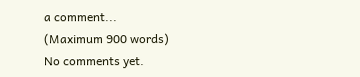a comment...
(Maximum 900 words)
No comments yet.